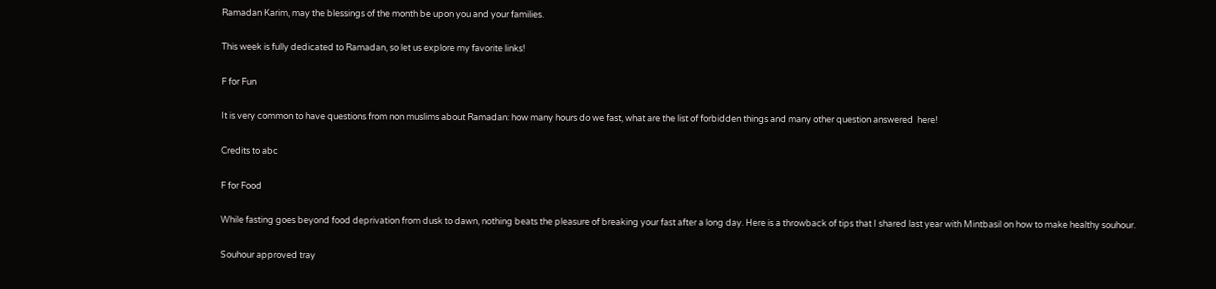Ramadan Karim, may the blessings of the month be upon you and your families.

This week is fully dedicated to Ramadan, so let us explore my favorite links!

F for Fun

It is very common to have questions from non muslims about Ramadan: how many hours do we fast, what are the list of forbidden things and many other question answered  here!

Credits to abc

F for Food

While fasting goes beyond food deprivation from dusk to dawn, nothing beats the pleasure of breaking your fast after a long day. Here is a throwback of tips that I shared last year with Mintbasil on how to make healthy souhour.

Souhour approved tray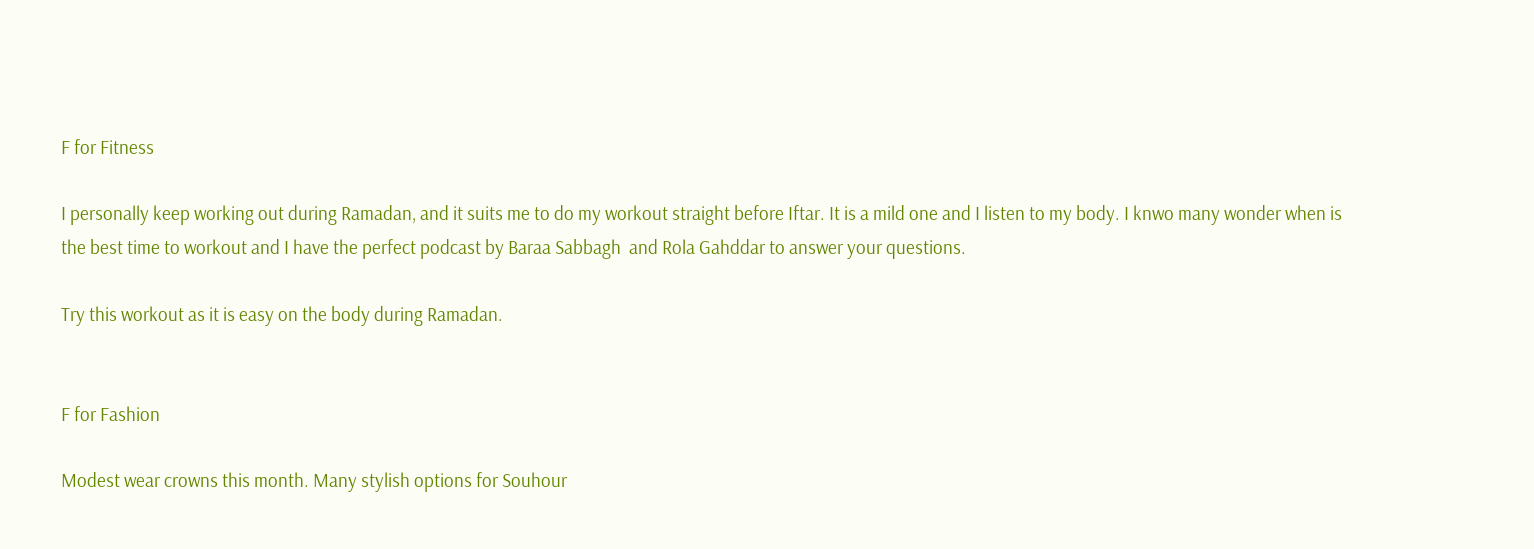F for Fitness

I personally keep working out during Ramadan, and it suits me to do my workout straight before Iftar. It is a mild one and I listen to my body. I knwo many wonder when is the best time to workout and I have the perfect podcast by Baraa Sabbagh  and Rola Gahddar to answer your questions.

Try this workout as it is easy on the body during Ramadan.


F for Fashion

Modest wear crowns this month. Many stylish options for Souhour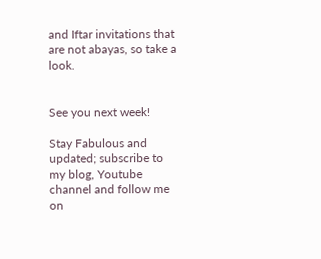and Iftar invitations that are not abayas, so take a look.


See you next week!

Stay Fabulous and updated; subscribe to my blog, Youtube channel and follow me on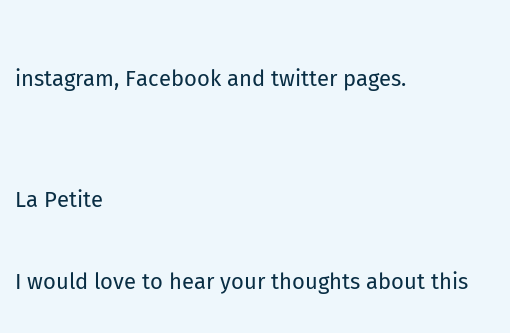instagram, Facebook and twitter pages.


La Petite

I would love to hear your thoughts about this